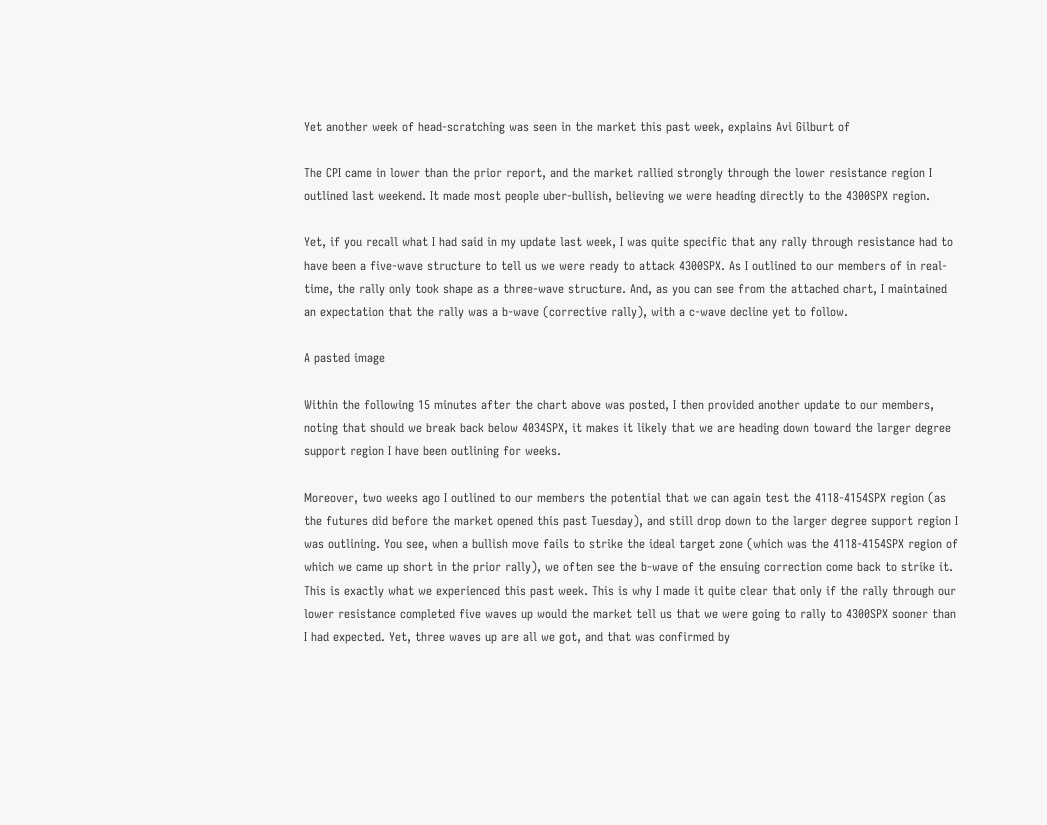Yet another week of head-scratching was seen in the market this past week, explains Avi Gilburt of

The CPI came in lower than the prior report, and the market rallied strongly through the lower resistance region I outlined last weekend. It made most people uber-bullish, believing we were heading directly to the 4300SPX region.

Yet, if you recall what I had said in my update last week, I was quite specific that any rally through resistance had to have been a five-wave structure to tell us we were ready to attack 4300SPX. As I outlined to our members of in real-time, the rally only took shape as a three-wave structure. And, as you can see from the attached chart, I maintained an expectation that the rally was a b-wave (corrective rally), with a c-wave decline yet to follow.

A pasted image

Within the following 15 minutes after the chart above was posted, I then provided another update to our members, noting that should we break back below 4034SPX, it makes it likely that we are heading down toward the larger degree support region I have been outlining for weeks.

Moreover, two weeks ago I outlined to our members the potential that we can again test the 4118-4154SPX region (as the futures did before the market opened this past Tuesday), and still drop down to the larger degree support region I was outlining. You see, when a bullish move fails to strike the ideal target zone (which was the 4118-4154SPX region of which we came up short in the prior rally), we often see the b-wave of the ensuing correction come back to strike it. This is exactly what we experienced this past week. This is why I made it quite clear that only if the rally through our lower resistance completed five waves up would the market tell us that we were going to rally to 4300SPX sooner than I had expected. Yet, three waves up are all we got, and that was confirmed by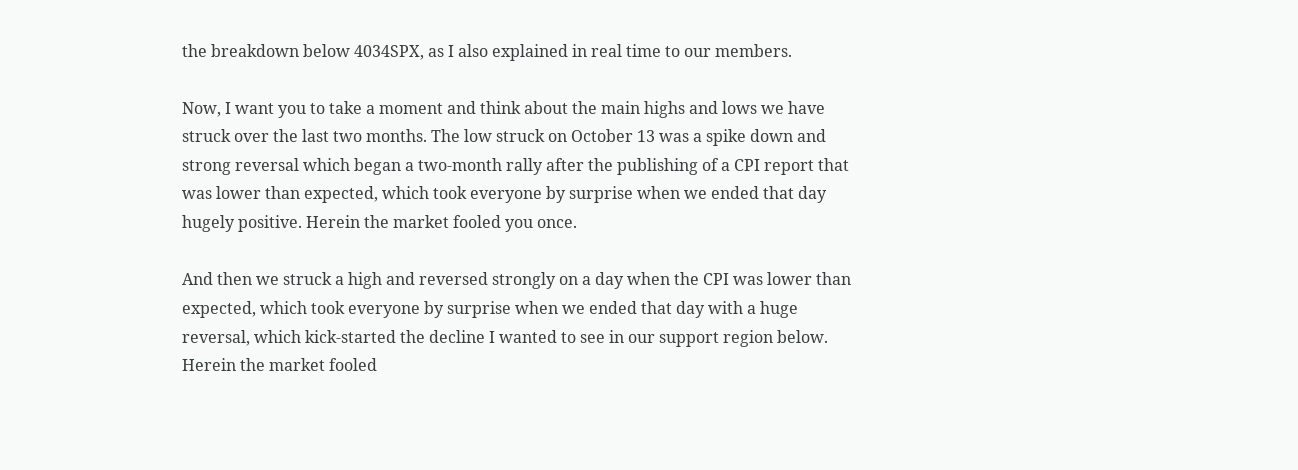the breakdown below 4034SPX, as I also explained in real time to our members.

Now, I want you to take a moment and think about the main highs and lows we have struck over the last two months. The low struck on October 13 was a spike down and strong reversal which began a two-month rally after the publishing of a CPI report that was lower than expected, which took everyone by surprise when we ended that day hugely positive. Herein the market fooled you once.

And then we struck a high and reversed strongly on a day when the CPI was lower than expected, which took everyone by surprise when we ended that day with a huge reversal, which kick-started the decline I wanted to see in our support region below. Herein the market fooled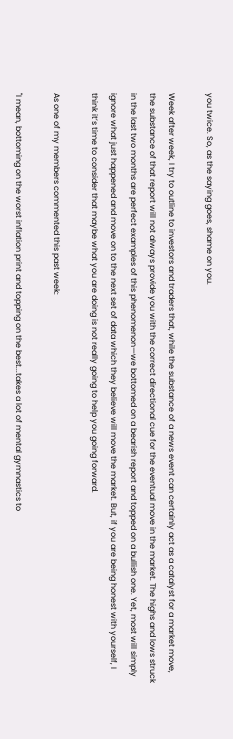you twice. So, as the saying goes, shame on you.

Week after week, I try to outline to investors and traders that, while the substance of a news event can certainly act as a catalyst for a market move, the substance of that report will not always provide you with the correct directional cue for the eventual move in the market. The highs and lows struck in the last two months are perfect examples of this phenomenon—we bottomed on a bearish report and topped on a bullish one. Yet, most will simply ignore what just happened and move on to the next set of data which they believe will move the market. But, if you are being honest with yourself, I think it’s time to consider that maybe what you are doing is not really going to help you going forward.

As one of my members commented this past week:

"I mean, bottoming on the worst inflation print and topping on the best...takes a lot of mental gymnastics to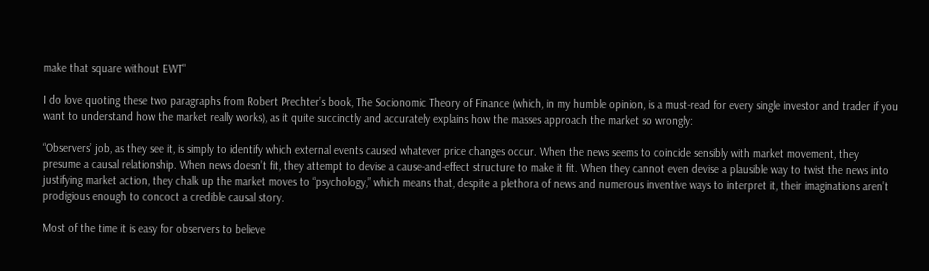make that square without EWT"

I do love quoting these two paragraphs from Robert Prechter’s book, The Socionomic Theory of Finance (which, in my humble opinion, is a must-read for every single investor and trader if you want to understand how the market really works), as it quite succinctly and accurately explains how the masses approach the market so wrongly:

“Observers’ job, as they see it, is simply to identify which external events caused whatever price changes occur. When the news seems to coincide sensibly with market movement, they presume a causal relationship. When news doesn’t fit, they attempt to devise a cause-and-effect structure to make it fit. When they cannot even devise a plausible way to twist the news into justifying market action, they chalk up the market moves to “psychology,” which means that, despite a plethora of news and numerous inventive ways to interpret it, their imaginations aren’t prodigious enough to concoct a credible causal story.

Most of the time it is easy for observers to believe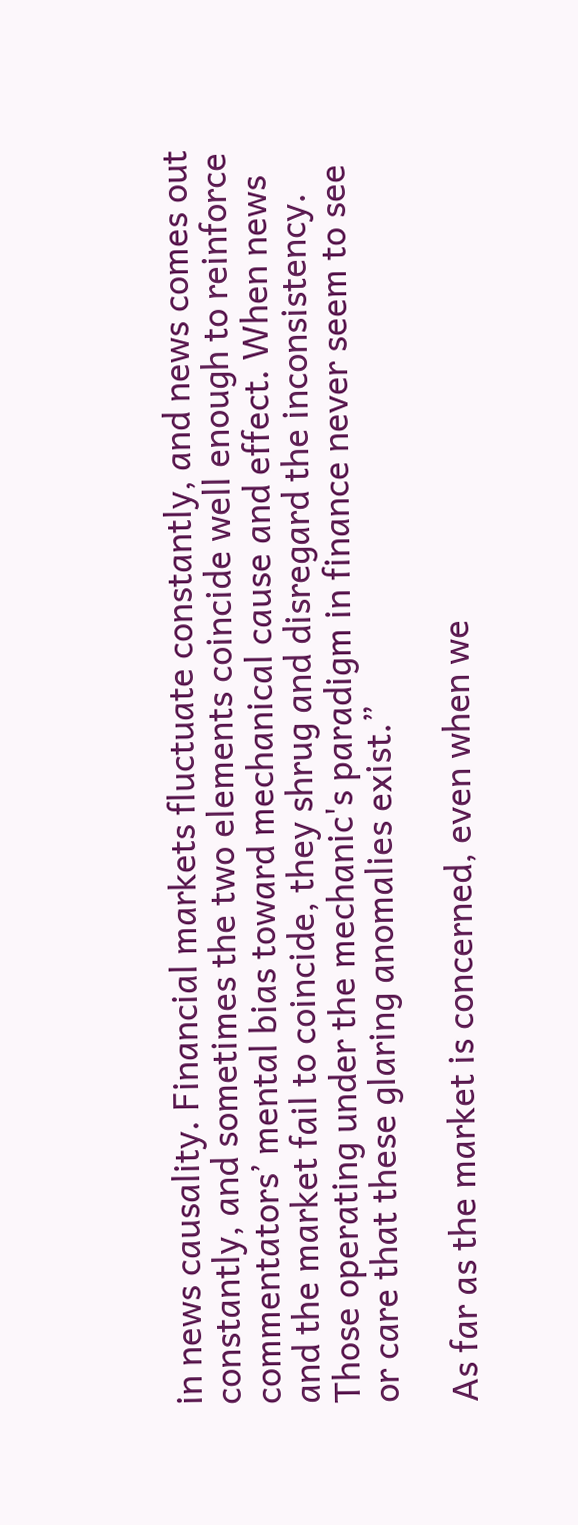in news causality. Financial markets fluctuate constantly, and news comes out constantly, and sometimes the two elements coincide well enough to reinforce commentators’ mental bias toward mechanical cause and effect. When news and the market fail to coincide, they shrug and disregard the inconsistency. Those operating under the mechanic's paradigm in finance never seem to see or care that these glaring anomalies exist.”

As far as the market is concerned, even when we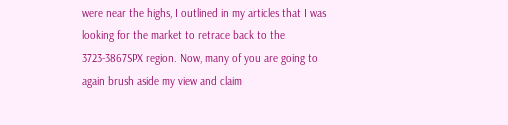were near the highs, I outlined in my articles that I was looking for the market to retrace back to the 3723-3867SPX region. Now, many of you are going to again brush aside my view and claim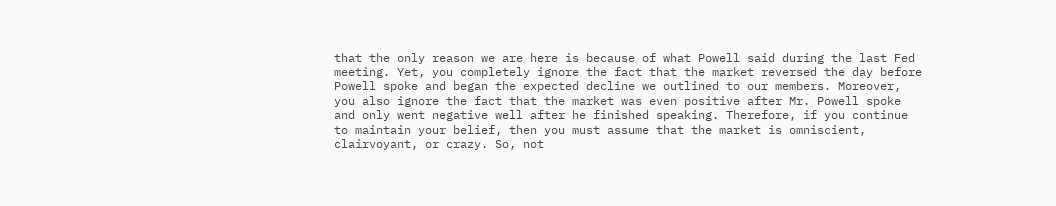that the only reason we are here is because of what Powell said during the last Fed meeting. Yet, you completely ignore the fact that the market reversed the day before Powell spoke and began the expected decline we outlined to our members. Moreover, you also ignore the fact that the market was even positive after Mr. Powell spoke and only went negative well after he finished speaking. Therefore, if you continue to maintain your belief, then you must assume that the market is omniscient, clairvoyant, or crazy. So, not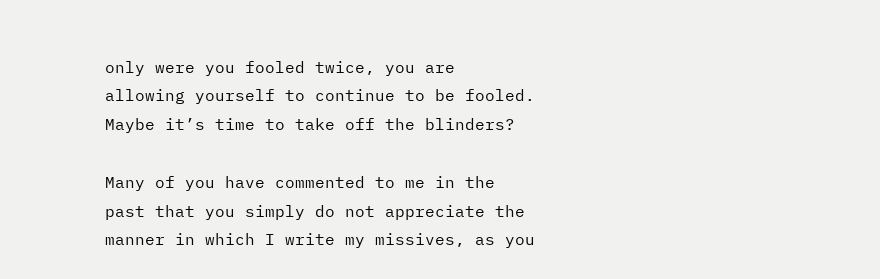only were you fooled twice, you are allowing yourself to continue to be fooled. Maybe it’s time to take off the blinders?

Many of you have commented to me in the past that you simply do not appreciate the manner in which I write my missives, as you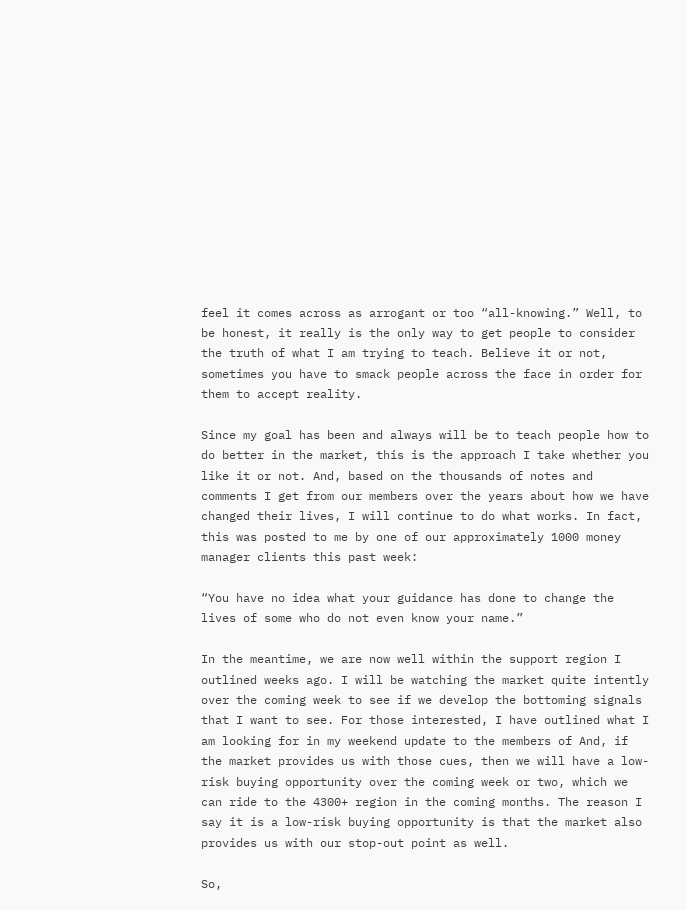feel it comes across as arrogant or too “all-knowing.” Well, to be honest, it really is the only way to get people to consider the truth of what I am trying to teach. Believe it or not, sometimes you have to smack people across the face in order for them to accept reality.

Since my goal has been and always will be to teach people how to do better in the market, this is the approach I take whether you like it or not. And, based on the thousands of notes and comments I get from our members over the years about how we have changed their lives, I will continue to do what works. In fact, this was posted to me by one of our approximately 1000 money manager clients this past week:

“You have no idea what your guidance has done to change the lives of some who do not even know your name.”

In the meantime, we are now well within the support region I outlined weeks ago. I will be watching the market quite intently over the coming week to see if we develop the bottoming signals that I want to see. For those interested, I have outlined what I am looking for in my weekend update to the members of And, if the market provides us with those cues, then we will have a low-risk buying opportunity over the coming week or two, which we can ride to the 4300+ region in the coming months. The reason I say it is a low-risk buying opportunity is that the market also provides us with our stop-out point as well.

So,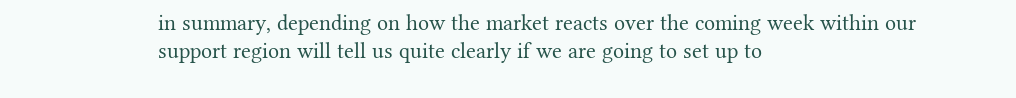in summary, depending on how the market reacts over the coming week within our support region will tell us quite clearly if we are going to set up to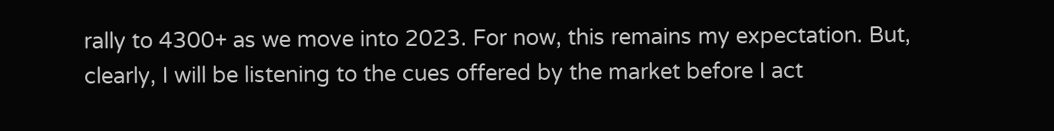rally to 4300+ as we move into 2023. For now, this remains my expectation. But, clearly, I will be listening to the cues offered by the market before I act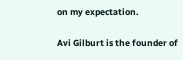on my expectation.

Avi Gilburt is the founder of